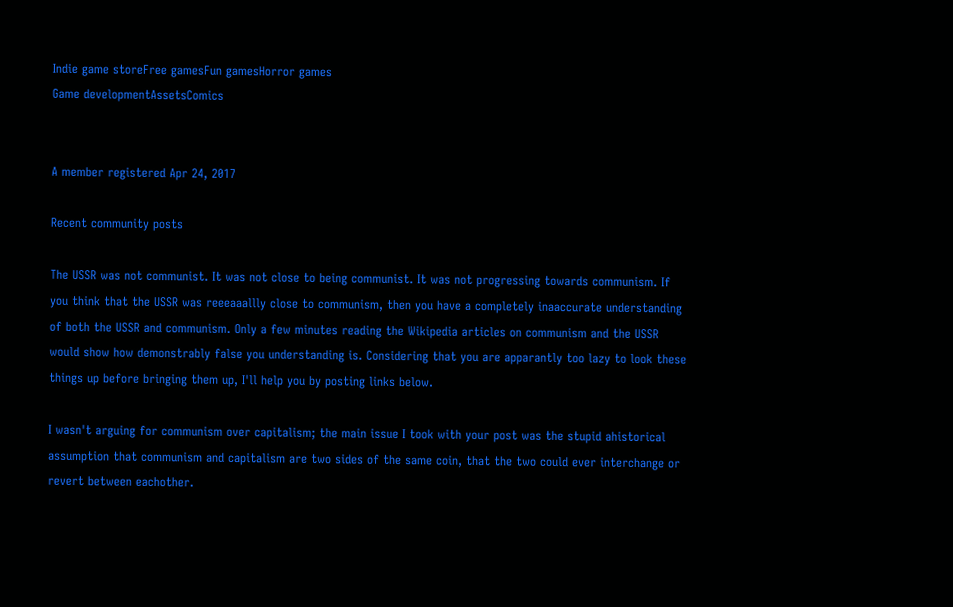Indie game storeFree gamesFun gamesHorror games
Game developmentAssetsComics


A member registered Apr 24, 2017

Recent community posts

The USSR was not communist. It was not close to being communist. It was not progressing towards communism. If you think that the USSR was reeeaaallly close to communism, then you have a completely inaaccurate understanding of both the USSR and communism. Only a few minutes reading the Wikipedia articles on communism and the USSR would show how demonstrably false you understanding is. Considering that you are apparantly too lazy to look these things up before bringing them up, I'll help you by posting links below.

I wasn't arguing for communism over capitalism; the main issue I took with your post was the stupid ahistorical assumption that communism and capitalism are two sides of the same coin, that the two could ever interchange or revert between eachother.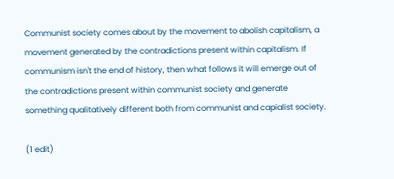Communist society comes about by the movement to abolish capitalism, a movement generated by the contradictions present within capitalism. If communism isn't the end of history, then what follows it will emerge out of the contradictions present within communist society and generate something qualitatively different both from communist and capialist society.

(1 edit)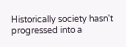Historically society hasn't progressed into a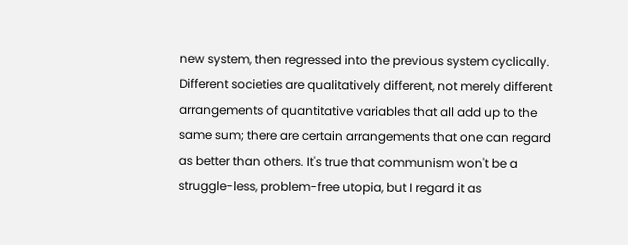new system, then regressed into the previous system cyclically. Different societies are qualitatively different, not merely different arrangements of quantitative variables that all add up to the same sum; there are certain arrangements that one can regard as better than others. It's true that communism won't be a struggle-less, problem-free utopia, but I regard it as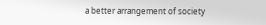a better arrangement of society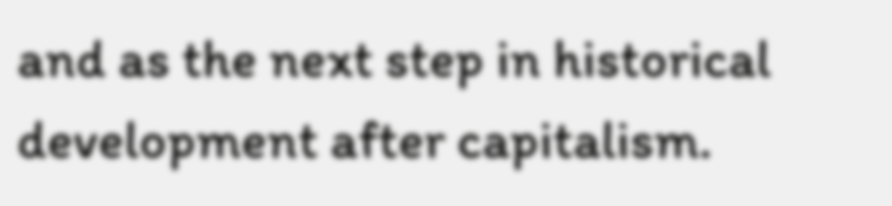and as the next step in historical development after capitalism.